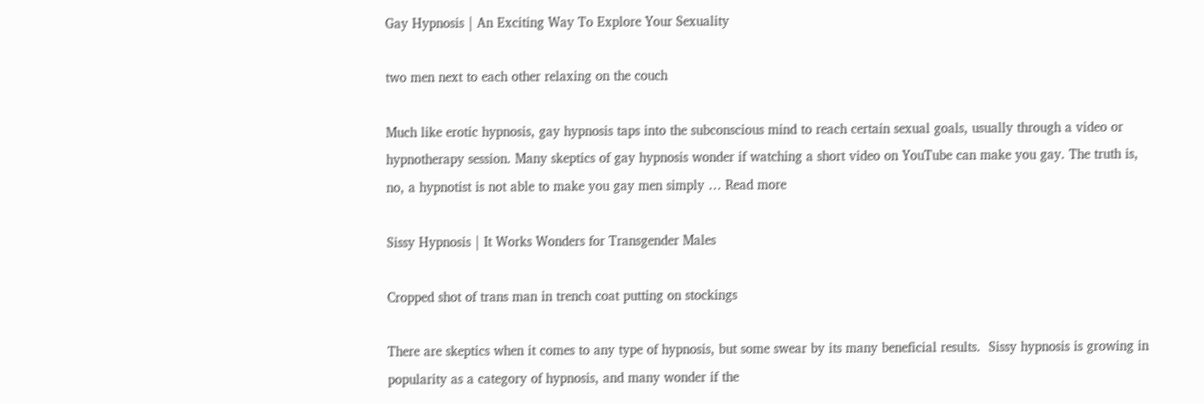Gay Hypnosis | An Exciting Way To Explore Your Sexuality

two men next to each other relaxing on the couch

Much like erotic hypnosis, gay hypnosis taps into the subconscious mind to reach certain sexual goals, usually through a video or hypnotherapy session. Many skeptics of gay hypnosis wonder if watching a short video on YouTube can make you gay. The truth is, no, a hypnotist is not able to make you gay men simply … Read more

Sissy Hypnosis | It Works Wonders for Transgender Males

Cropped shot of trans man in trench coat putting on stockings

There are skeptics when it comes to any type of hypnosis, but some swear by its many beneficial results.  Sissy hypnosis is growing in popularity as a category of hypnosis, and many wonder if the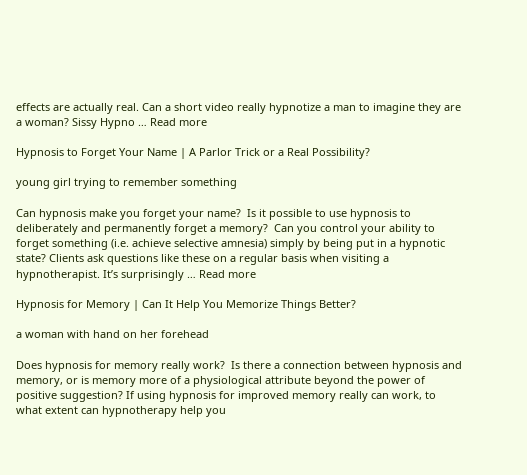effects are actually real. Can a short video really hypnotize a man to imagine they are a woman? Sissy Hypno … Read more

Hypnosis to Forget Your Name | A Parlor Trick or a Real Possibility?

young girl trying to remember something

Can hypnosis make you forget your name?  Is it possible to use hypnosis to deliberately and permanently forget a memory?  Can you control your ability to forget something (i.e. achieve selective amnesia) simply by being put in a hypnotic state? Clients ask questions like these on a regular basis when visiting a hypnotherapist. It’s surprisingly … Read more

Hypnosis for Memory | Can It Help You Memorize Things Better?

a woman with hand on her forehead

Does hypnosis for memory really work?  Is there a connection between hypnosis and memory, or is memory more of a physiological attribute beyond the power of positive suggestion? If using hypnosis for improved memory really can work, to what extent can hypnotherapy help you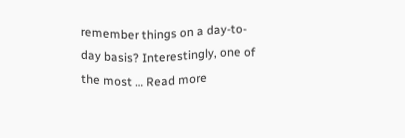remember things on a day-to-day basis? Interestingly, one of the most … Read more